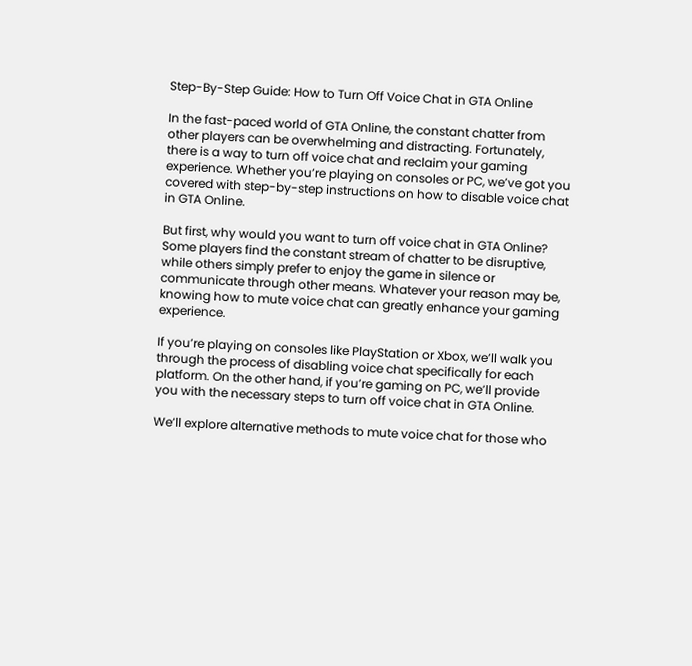Step-By-Step Guide: How to Turn Off Voice Chat in GTA Online

In the fast-paced world of GTA Online, the constant chatter from other players can be overwhelming and distracting. Fortunately, there is a way to turn off voice chat and reclaim your gaming experience. Whether you’re playing on consoles or PC, we’ve got you covered with step-by-step instructions on how to disable voice chat in GTA Online.

But first, why would you want to turn off voice chat in GTA Online? Some players find the constant stream of chatter to be disruptive, while others simply prefer to enjoy the game in silence or communicate through other means. Whatever your reason may be, knowing how to mute voice chat can greatly enhance your gaming experience.

If you’re playing on consoles like PlayStation or Xbox, we’ll walk you through the process of disabling voice chat specifically for each platform. On the other hand, if you’re gaming on PC, we’ll provide you with the necessary steps to turn off voice chat in GTA Online.

We’ll explore alternative methods to mute voice chat for those who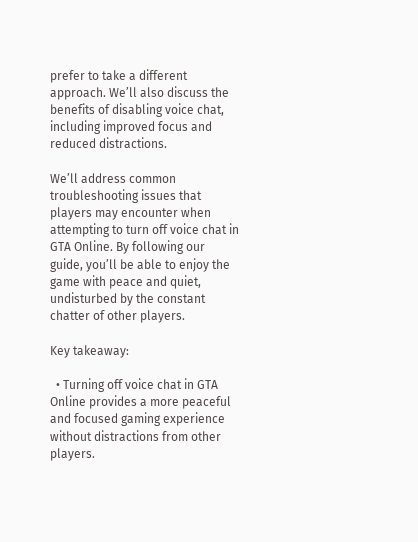prefer to take a different approach. We’ll also discuss the benefits of disabling voice chat, including improved focus and reduced distractions.

We’ll address common troubleshooting issues that players may encounter when attempting to turn off voice chat in GTA Online. By following our guide, you’ll be able to enjoy the game with peace and quiet, undisturbed by the constant chatter of other players.

Key takeaway:

  • Turning off voice chat in GTA Online provides a more peaceful and focused gaming experience without distractions from other players.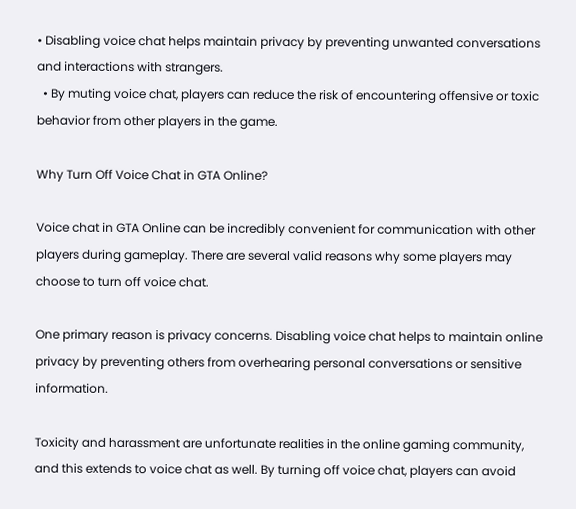• Disabling voice chat helps maintain privacy by preventing unwanted conversations and interactions with strangers.
  • By muting voice chat, players can reduce the risk of encountering offensive or toxic behavior from other players in the game.

Why Turn Off Voice Chat in GTA Online?

Voice chat in GTA Online can be incredibly convenient for communication with other players during gameplay. There are several valid reasons why some players may choose to turn off voice chat.

One primary reason is privacy concerns. Disabling voice chat helps to maintain online privacy by preventing others from overhearing personal conversations or sensitive information.

Toxicity and harassment are unfortunate realities in the online gaming community, and this extends to voice chat as well. By turning off voice chat, players can avoid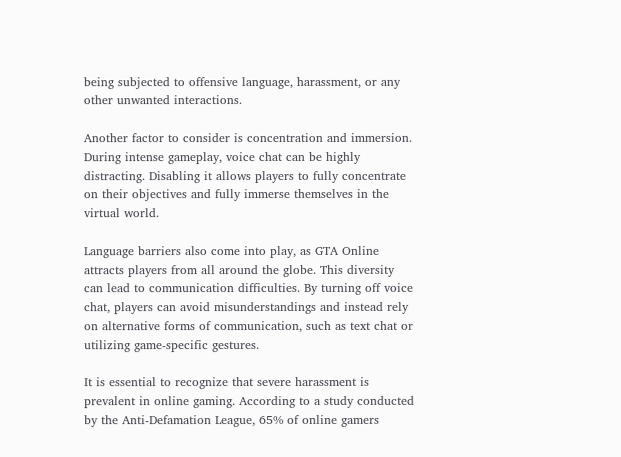being subjected to offensive language, harassment, or any other unwanted interactions.

Another factor to consider is concentration and immersion. During intense gameplay, voice chat can be highly distracting. Disabling it allows players to fully concentrate on their objectives and fully immerse themselves in the virtual world.

Language barriers also come into play, as GTA Online attracts players from all around the globe. This diversity can lead to communication difficulties. By turning off voice chat, players can avoid misunderstandings and instead rely on alternative forms of communication, such as text chat or utilizing game-specific gestures.

It is essential to recognize that severe harassment is prevalent in online gaming. According to a study conducted by the Anti-Defamation League, 65% of online gamers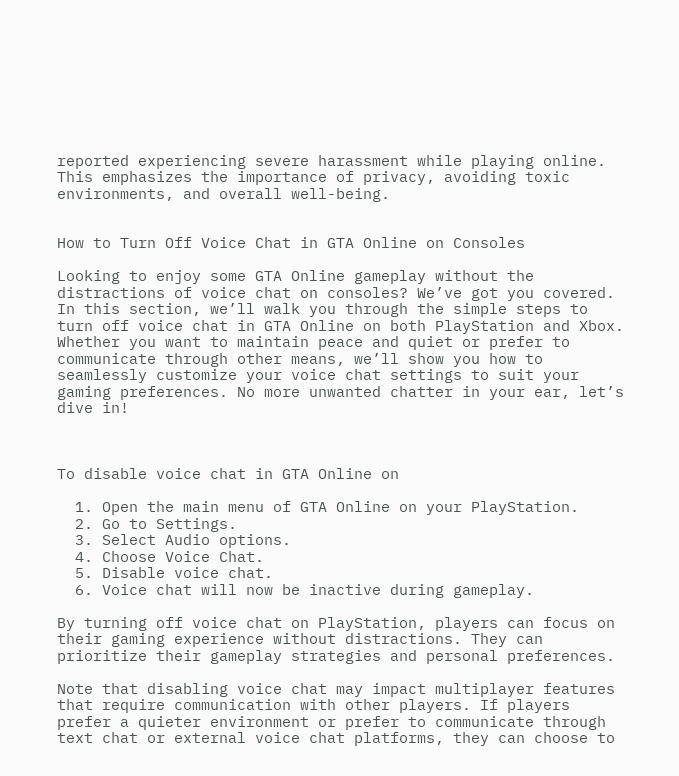reported experiencing severe harassment while playing online. This emphasizes the importance of privacy, avoiding toxic environments, and overall well-being.


How to Turn Off Voice Chat in GTA Online on Consoles

Looking to enjoy some GTA Online gameplay without the distractions of voice chat on consoles? We’ve got you covered. In this section, we’ll walk you through the simple steps to turn off voice chat in GTA Online on both PlayStation and Xbox. Whether you want to maintain peace and quiet or prefer to communicate through other means, we’ll show you how to seamlessly customize your voice chat settings to suit your gaming preferences. No more unwanted chatter in your ear, let’s dive in!



To disable voice chat in GTA Online on

  1. Open the main menu of GTA Online on your PlayStation.
  2. Go to Settings.
  3. Select Audio options.
  4. Choose Voice Chat.
  5. Disable voice chat.
  6. Voice chat will now be inactive during gameplay.

By turning off voice chat on PlayStation, players can focus on their gaming experience without distractions. They can prioritize their gameplay strategies and personal preferences.

Note that disabling voice chat may impact multiplayer features that require communication with other players. If players prefer a quieter environment or prefer to communicate through text chat or external voice chat platforms, they can choose to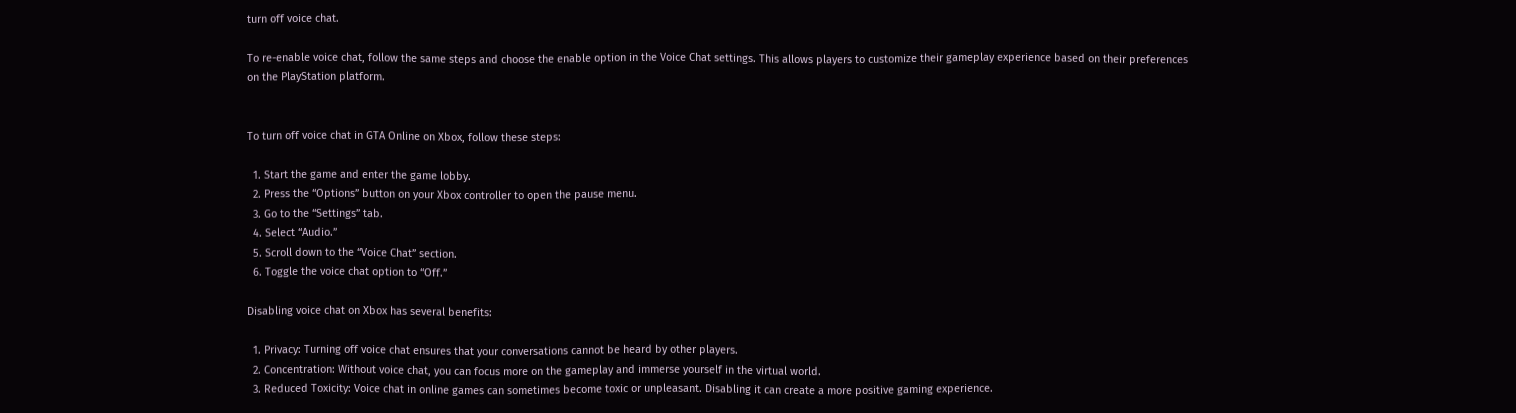turn off voice chat.

To re-enable voice chat, follow the same steps and choose the enable option in the Voice Chat settings. This allows players to customize their gameplay experience based on their preferences on the PlayStation platform.


To turn off voice chat in GTA Online on Xbox, follow these steps:

  1. Start the game and enter the game lobby.
  2. Press the “Options” button on your Xbox controller to open the pause menu.
  3. Go to the “Settings” tab.
  4. Select “Audio.”
  5. Scroll down to the “Voice Chat” section.
  6. Toggle the voice chat option to “Off.”

Disabling voice chat on Xbox has several benefits:

  1. Privacy: Turning off voice chat ensures that your conversations cannot be heard by other players.
  2. Concentration: Without voice chat, you can focus more on the gameplay and immerse yourself in the virtual world.
  3. Reduced Toxicity: Voice chat in online games can sometimes become toxic or unpleasant. Disabling it can create a more positive gaming experience.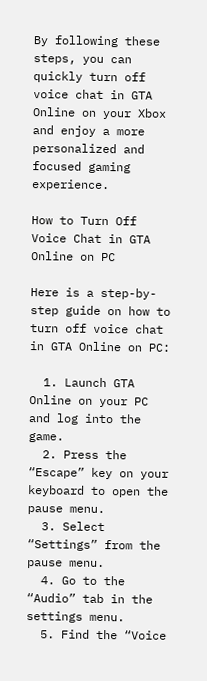By following these steps, you can quickly turn off voice chat in GTA Online on your Xbox and enjoy a more personalized and focused gaming experience.

How to Turn Off Voice Chat in GTA Online on PC

Here is a step-by-step guide on how to turn off voice chat in GTA Online on PC:

  1. Launch GTA Online on your PC and log into the game.
  2. Press the “Escape” key on your keyboard to open the pause menu.
  3. Select “Settings” from the pause menu.
  4. Go to the “Audio” tab in the settings menu.
  5. Find the “Voice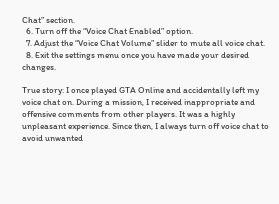Chat” section.
  6. Turn off the “Voice Chat Enabled” option.
  7. Adjust the “Voice Chat Volume” slider to mute all voice chat.
  8. Exit the settings menu once you have made your desired changes.

True story: I once played GTA Online and accidentally left my voice chat on. During a mission, I received inappropriate and offensive comments from other players. It was a highly unpleasant experience. Since then, I always turn off voice chat to avoid unwanted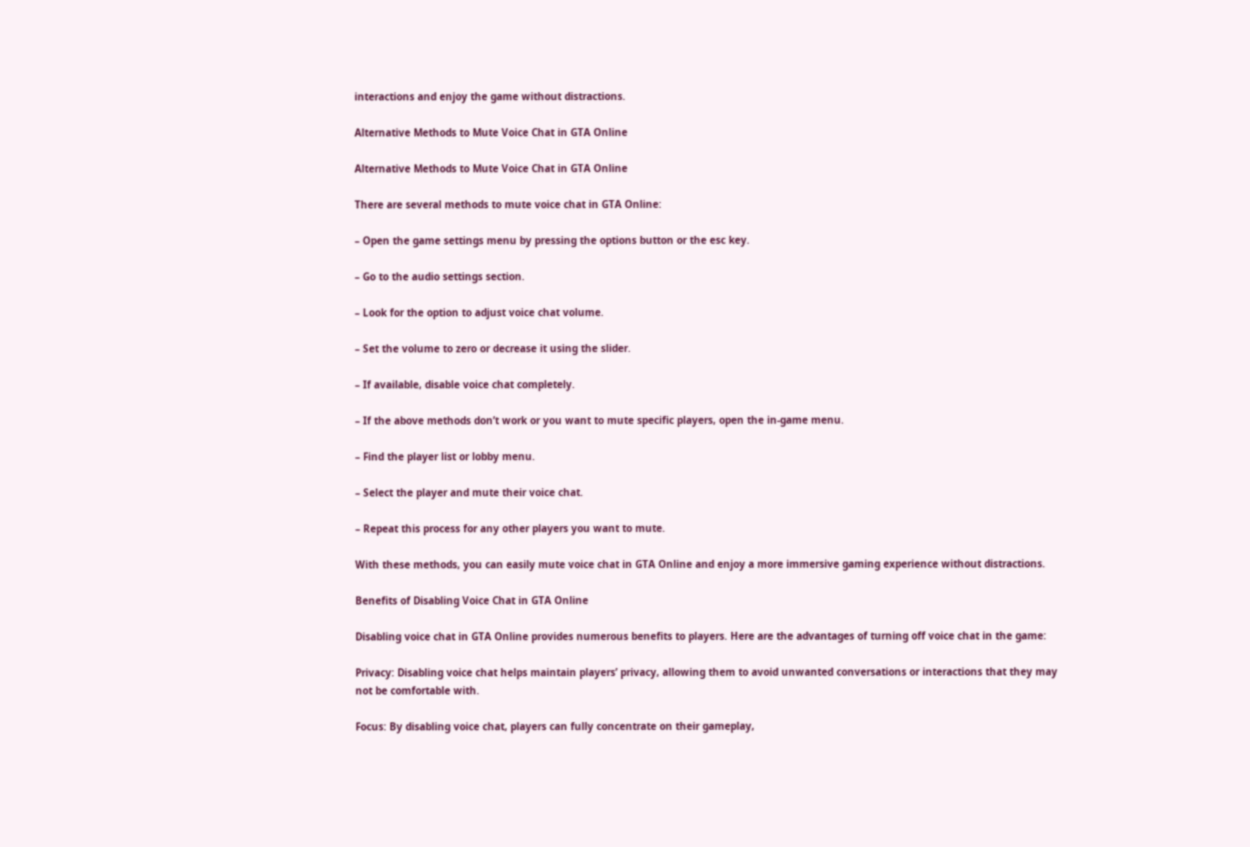interactions and enjoy the game without distractions.

Alternative Methods to Mute Voice Chat in GTA Online

Alternative Methods to Mute Voice Chat in GTA Online

There are several methods to mute voice chat in GTA Online:

– Open the game settings menu by pressing the options button or the esc key.

– Go to the audio settings section.

– Look for the option to adjust voice chat volume.

– Set the volume to zero or decrease it using the slider.

– If available, disable voice chat completely.

– If the above methods don’t work or you want to mute specific players, open the in-game menu.

– Find the player list or lobby menu.

– Select the player and mute their voice chat.

– Repeat this process for any other players you want to mute.

With these methods, you can easily mute voice chat in GTA Online and enjoy a more immersive gaming experience without distractions.

Benefits of Disabling Voice Chat in GTA Online

Disabling voice chat in GTA Online provides numerous benefits to players. Here are the advantages of turning off voice chat in the game:

Privacy: Disabling voice chat helps maintain players’ privacy, allowing them to avoid unwanted conversations or interactions that they may not be comfortable with.

Focus: By disabling voice chat, players can fully concentrate on their gameplay,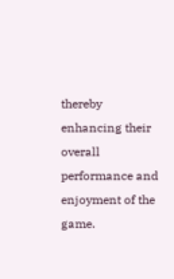thereby enhancing their overall performance and enjoyment of the game.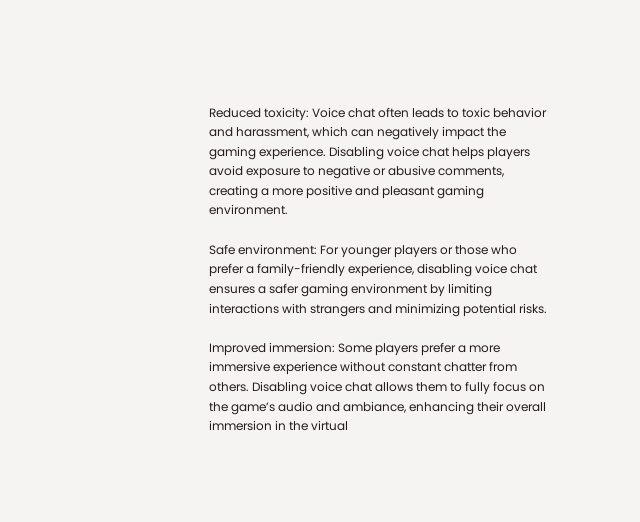Reduced toxicity: Voice chat often leads to toxic behavior and harassment, which can negatively impact the gaming experience. Disabling voice chat helps players avoid exposure to negative or abusive comments, creating a more positive and pleasant gaming environment.

Safe environment: For younger players or those who prefer a family-friendly experience, disabling voice chat ensures a safer gaming environment by limiting interactions with strangers and minimizing potential risks.

Improved immersion: Some players prefer a more immersive experience without constant chatter from others. Disabling voice chat allows them to fully focus on the game’s audio and ambiance, enhancing their overall immersion in the virtual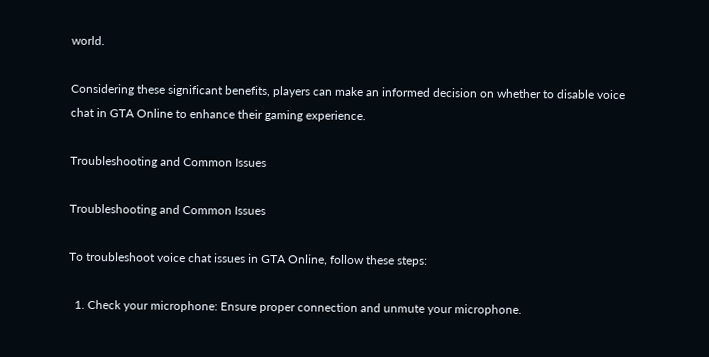world.

Considering these significant benefits, players can make an informed decision on whether to disable voice chat in GTA Online to enhance their gaming experience.

Troubleshooting and Common Issues

Troubleshooting and Common Issues

To troubleshoot voice chat issues in GTA Online, follow these steps:

  1. Check your microphone: Ensure proper connection and unmute your microphone.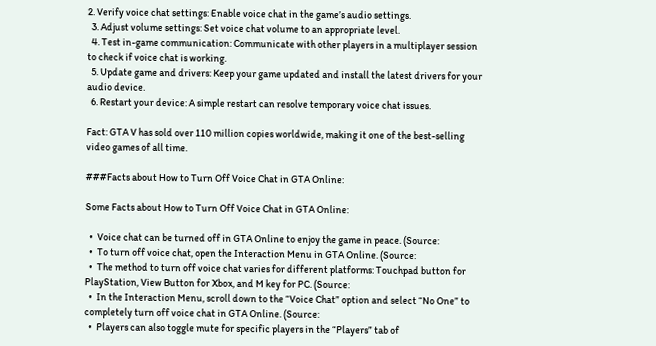2. Verify voice chat settings: Enable voice chat in the game’s audio settings.
  3. Adjust volume settings: Set voice chat volume to an appropriate level.
  4. Test in-game communication: Communicate with other players in a multiplayer session to check if voice chat is working.
  5. Update game and drivers: Keep your game updated and install the latest drivers for your audio device.
  6. Restart your device: A simple restart can resolve temporary voice chat issues.

Fact: GTA V has sold over 110 million copies worldwide, making it one of the best-selling video games of all time.

###Facts about How to Turn Off Voice Chat in GTA Online:

Some Facts about How to Turn Off Voice Chat in GTA Online:

  •  Voice chat can be turned off in GTA Online to enjoy the game in peace. (Source:
  •  To turn off voice chat, open the Interaction Menu in GTA Online. (Source:
  •  The method to turn off voice chat varies for different platforms: Touchpad button for PlayStation, View Button for Xbox, and M key for PC. (Source:
  •  In the Interaction Menu, scroll down to the “Voice Chat” option and select “No One” to completely turn off voice chat in GTA Online. (Source:
  •  Players can also toggle mute for specific players in the “Players” tab of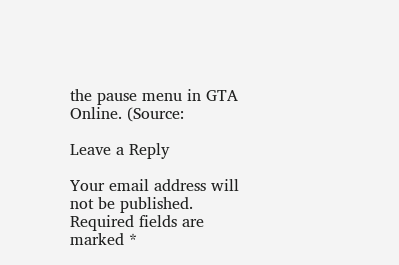the pause menu in GTA Online. (Source:

Leave a Reply

Your email address will not be published. Required fields are marked *